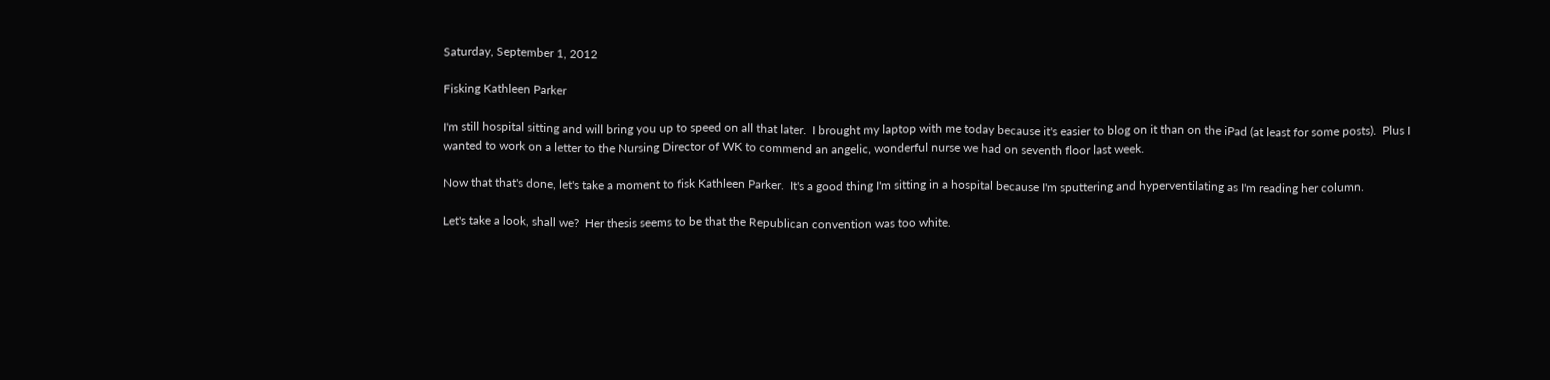Saturday, September 1, 2012

Fisking Kathleen Parker

I'm still hospital sitting and will bring you up to speed on all that later.  I brought my laptop with me today because it's easier to blog on it than on the iPad (at least for some posts).  Plus I wanted to work on a letter to the Nursing Director of WK to commend an angelic, wonderful nurse we had on seventh floor last week.

Now that that's done, let's take a moment to fisk Kathleen Parker.  It's a good thing I'm sitting in a hospital because I'm sputtering and hyperventilating as I'm reading her column.

Let's take a look, shall we?  Her thesis seems to be that the Republican convention was too white.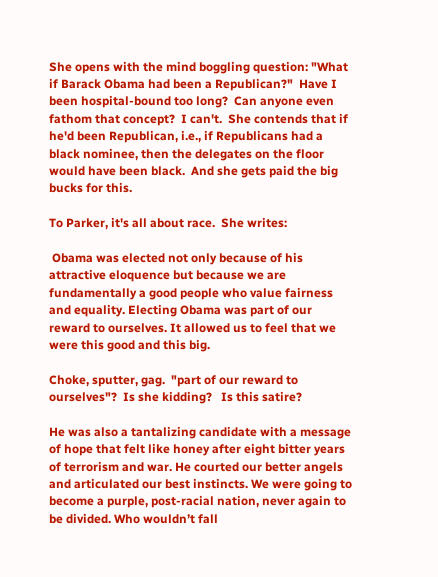She opens with the mind boggling question: "What if Barack Obama had been a Republican?"  Have I been hospital-bound too long?  Can anyone even fathom that concept?  I can't.  She contends that if he'd been Republican, i.e., if Republicans had a black nominee, then the delegates on the floor would have been black.  And she gets paid the big bucks for this.

To Parker, it's all about race.  She writes:

 Obama was elected not only because of his attractive eloquence but because we are fundamentally a good people who value fairness and equality. Electing Obama was part of our reward to ourselves. It allowed us to feel that we were this good and this big.

Choke, sputter, gag.  "part of our reward to ourselves"?  Is she kidding?   Is this satire?

He was also a tantalizing candidate with a message of hope that felt like honey after eight bitter years of terrorism and war. He courted our better angels and articulated our best instincts. We were going to become a purple, post-racial nation, never again to be divided. Who wouldn’t fall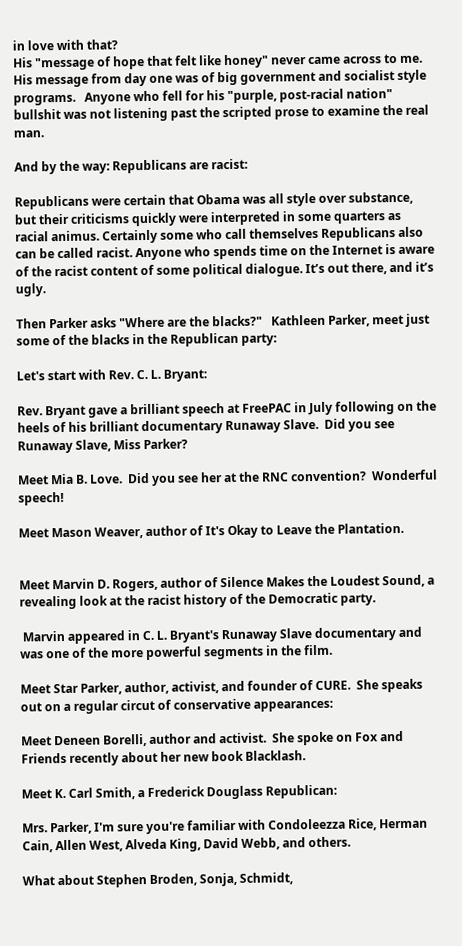in love with that?
His "message of hope that felt like honey" never came across to me.  His message from day one was of big government and socialist style programs.   Anyone who fell for his "purple, post-racial nation" bullshit was not listening past the scripted prose to examine the real man.

And by the way: Republicans are racist:

Republicans were certain that Obama was all style over substance, but their criticisms quickly were interpreted in some quarters as racial animus. Certainly some who call themselves Republicans also can be called racist. Anyone who spends time on the Internet is aware of the racist content of some political dialogue. It’s out there, and it’s ugly.

Then Parker asks "Where are the blacks?"   Kathleen Parker, meet just some of the blacks in the Republican party:

Let's start with Rev. C. L. Bryant:

Rev. Bryant gave a brilliant speech at FreePAC in July following on the heels of his brilliant documentary Runaway Slave.  Did you see Runaway Slave, Miss Parker?

Meet Mia B. Love.  Did you see her at the RNC convention?  Wonderful speech!

Meet Mason Weaver, author of It's Okay to Leave the Plantation.


Meet Marvin D. Rogers, author of Silence Makes the Loudest Sound, a revealing look at the racist history of the Democratic party.

 Marvin appeared in C. L. Bryant's Runaway Slave documentary and was one of the more powerful segments in the film.

Meet Star Parker, author, activist, and founder of CURE.  She speaks out on a regular circut of conservative appearances:

Meet Deneen Borelli, author and activist.  She spoke on Fox and Friends recently about her new book Blacklash.

Meet K. Carl Smith, a Frederick Douglass Republican:

Mrs. Parker, I'm sure you're familiar with Condoleezza Rice, Herman Cain, Allen West, Alveda King, David Webb, and others.

What about Stephen Broden, Sonja, Schmidt,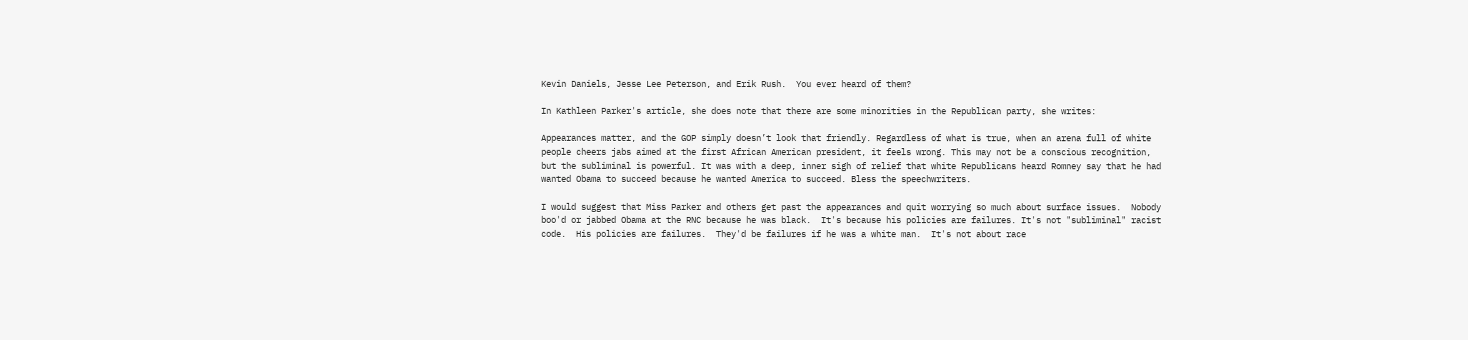Kevin Daniels, Jesse Lee Peterson, and Erik Rush.  You ever heard of them?

In Kathleen Parker's article, she does note that there are some minorities in the Republican party, she writes:

Appearances matter, and the GOP simply doesn’t look that friendly. Regardless of what is true, when an arena full of white people cheers jabs aimed at the first African American president, it feels wrong. This may not be a conscious recognition, but the subliminal is powerful. It was with a deep, inner sigh of relief that white Republicans heard Romney say that he had wanted Obama to succeed because he wanted America to succeed. Bless the speechwriters.

I would suggest that Miss Parker and others get past the appearances and quit worrying so much about surface issues.  Nobody boo'd or jabbed Obama at the RNC because he was black.  It's because his policies are failures. It's not "subliminal" racist code.  His policies are failures.  They'd be failures if he was a white man.  It's not about race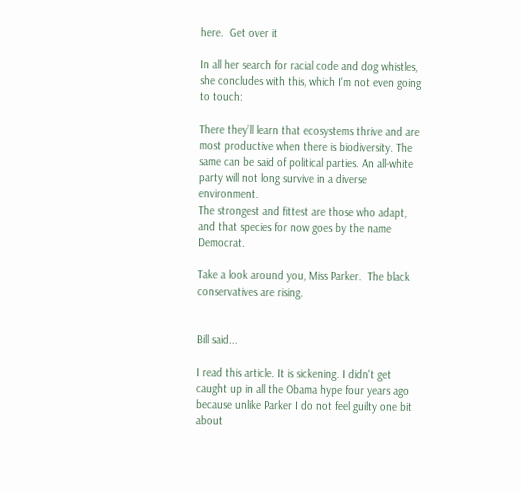here.  Get over it

In all her search for racial code and dog whistles, she concludes with this, which I'm not even going to touch:

There they’ll learn that ecosystems thrive and are most productive when there is biodiversity. The same can be said of political parties. An all-white party will not long survive in a diverse environment.
The strongest and fittest are those who adapt, and that species for now goes by the name Democrat.

Take a look around you, Miss Parker.  The black conservatives are rising.


Bill said...

I read this article. It is sickening. I didn't get caught up in all the Obama hype four years ago because unlike Parker I do not feel guilty one bit about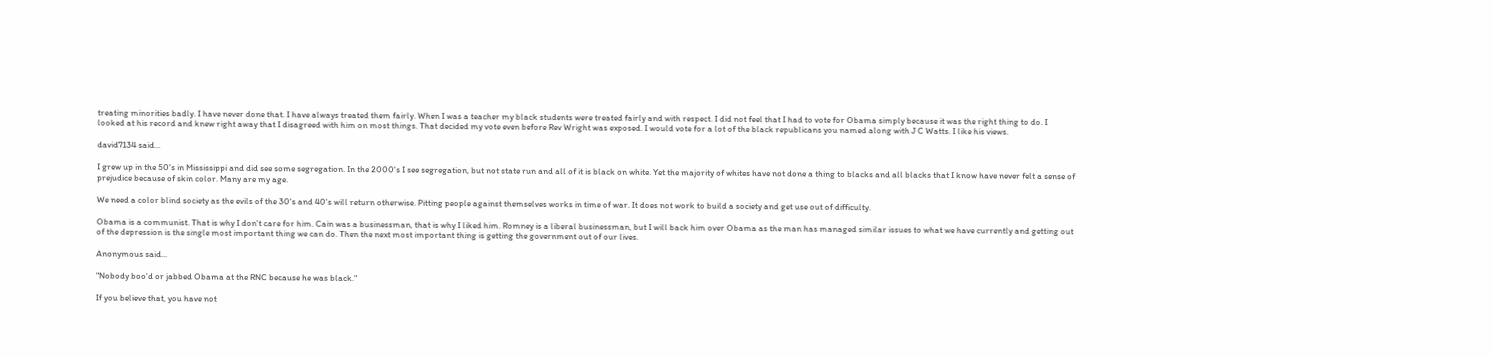treating minorities badly. I have never done that. I have always treated them fairly. When I was a teacher my black students were treated fairly and with respect. I did not feel that I had to vote for Obama simply because it was the right thing to do. I looked at his record and knew right away that I disagreed with him on most things. That decided my vote even before Rev Wright was exposed. I would vote for a lot of the black republicans you named along with J C Watts. I like his views.

david7134 said...

I grew up in the 50's in Mississippi and did see some segregation. In the 2000's I see segregation, but not state run and all of it is black on white. Yet the majority of whites have not done a thing to blacks and all blacks that I know have never felt a sense of prejudice because of skin color. Many are my age.

We need a color blind society as the evils of the 30's and 40's will return otherwise. Pitting people against themselves works in time of war. It does not work to build a society and get use out of difficulty.

Obama is a communist. That is why I don't care for him. Cain was a businessman, that is why I liked him. Romney is a liberal businessman, but I will back him over Obama as the man has managed similar issues to what we have currently and getting out of the depression is the single most important thing we can do. Then the next most important thing is getting the government out of our lives.

Anonymous said...

"Nobody boo'd or jabbed Obama at the RNC because he was black."

If you believe that, you have not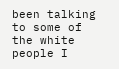been talking to some of the white people I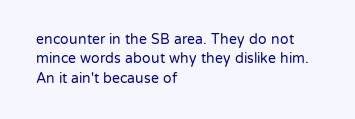encounter in the SB area. They do not mince words about why they dislike him. An it ain't because of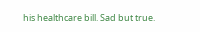his healthcare bill. Sad but true.